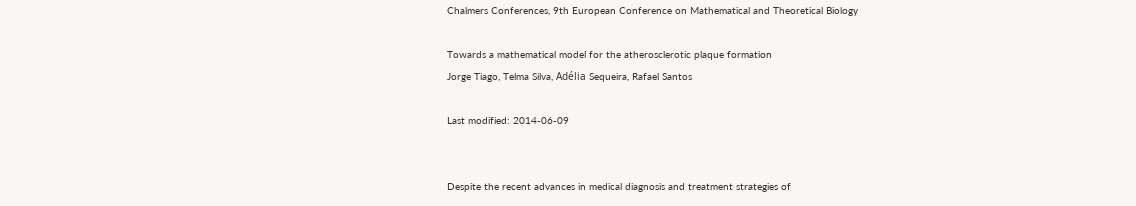Chalmers Conferences, 9th European Conference on Mathematical and Theoretical Biology

Towards a mathematical model for the atherosclerotic plaque formation
Jorge Tiago, Telma Silva, Adélia Sequeira, Rafael Santos

Last modified: 2014-06-09


Despite the recent advances in medical diagnosis and treatment strategies of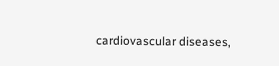cardiovascular diseases,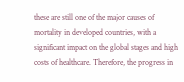these are still one of the major causes of mortality in developed countries, with a significant impact on the global stages and high costs of healthcare. Therefore, the progress in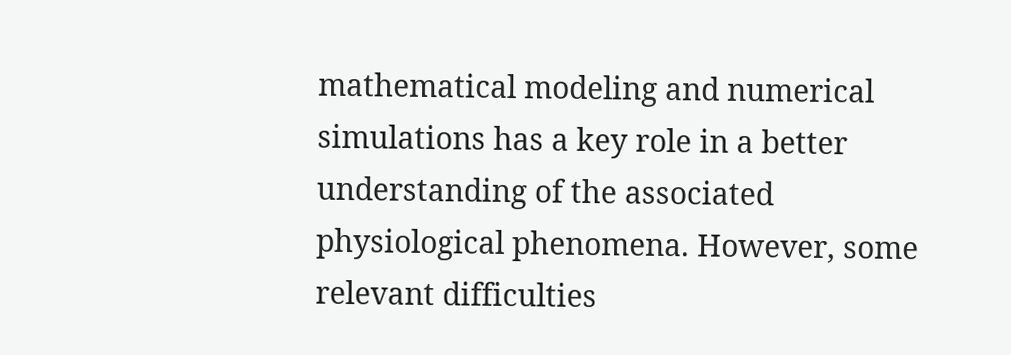mathematical modeling and numerical simulations has a key role in a better understanding of the associated physiological phenomena. However, some relevant difficulties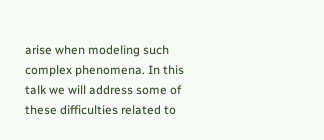arise when modeling such complex phenomena. In this talk we will address some of these difficulties related to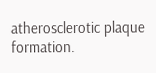atherosclerotic plaque formation.